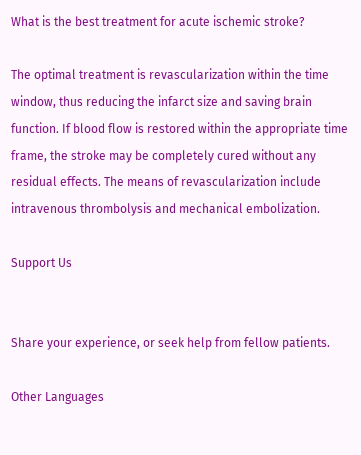What is the best treatment for acute ischemic stroke?

The optimal treatment is revascularization within the time window, thus reducing the infarct size and saving brain function. If blood flow is restored within the appropriate time frame, the stroke may be completely cured without any residual effects. The means of revascularization include intravenous thrombolysis and mechanical embolization.

Support Us


Share your experience, or seek help from fellow patients.

Other Languages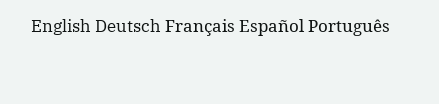English Deutsch Français Español Português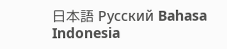日本語 Русский Bahasa Indonesia